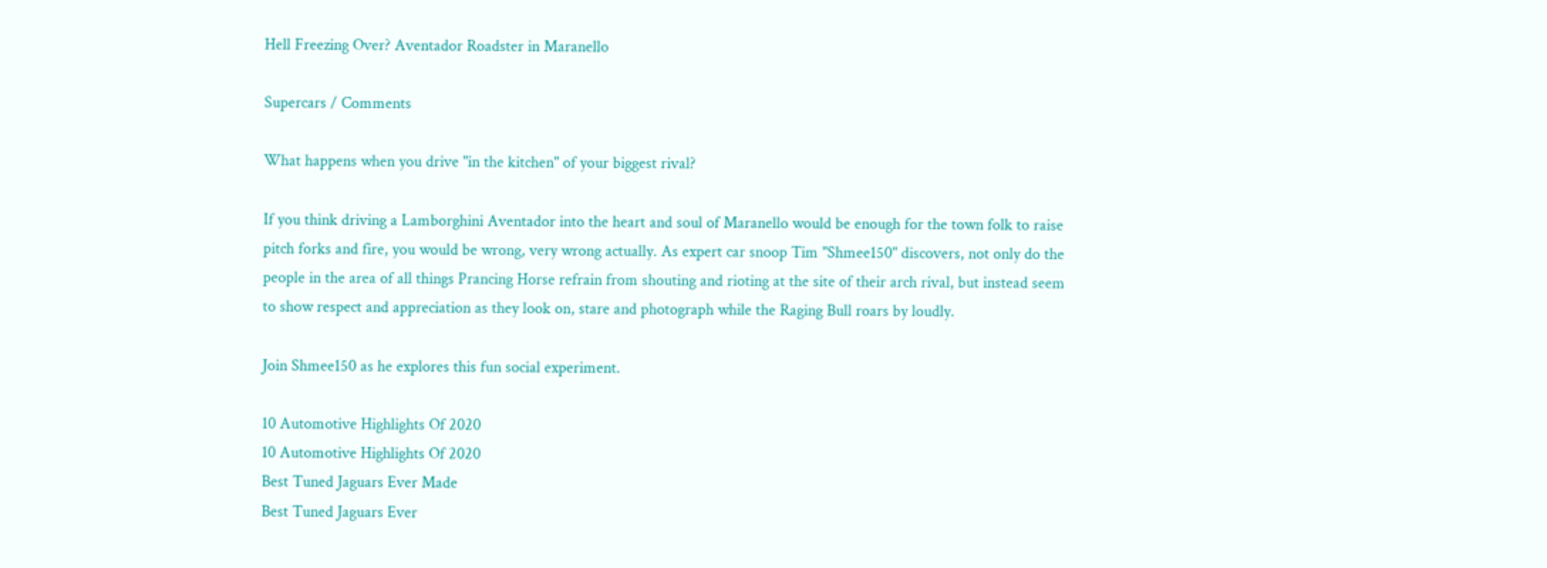Hell Freezing Over? Aventador Roadster in Maranello

Supercars / Comments

What happens when you drive "in the kitchen" of your biggest rival?

If you think driving a Lamborghini Aventador into the heart and soul of Maranello would be enough for the town folk to raise pitch forks and fire, you would be wrong, very wrong actually. As expert car snoop Tim "Shmee150" discovers, not only do the people in the area of all things Prancing Horse refrain from shouting and rioting at the site of their arch rival, but instead seem to show respect and appreciation as they look on, stare and photograph while the Raging Bull roars by loudly.

Join Shmee150 as he explores this fun social experiment.

10 Automotive Highlights Of 2020
10 Automotive Highlights Of 2020
Best Tuned Jaguars Ever Made
Best Tuned Jaguars Ever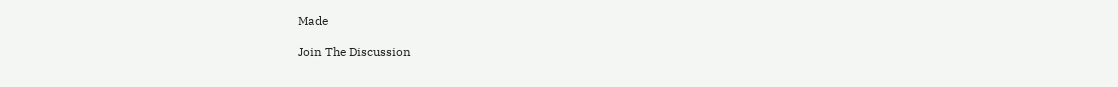Made

Join The Discussion